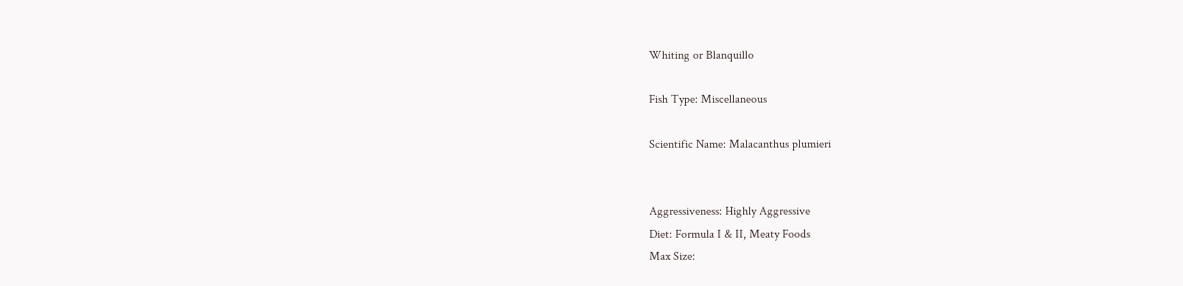Whiting or Blanquillo

Fish Type: Miscellaneous

Scientific Name: Malacanthus plumieri


Aggressiveness: Highly Aggressive
Diet: Formula I & II, Meaty Foods
Max Size: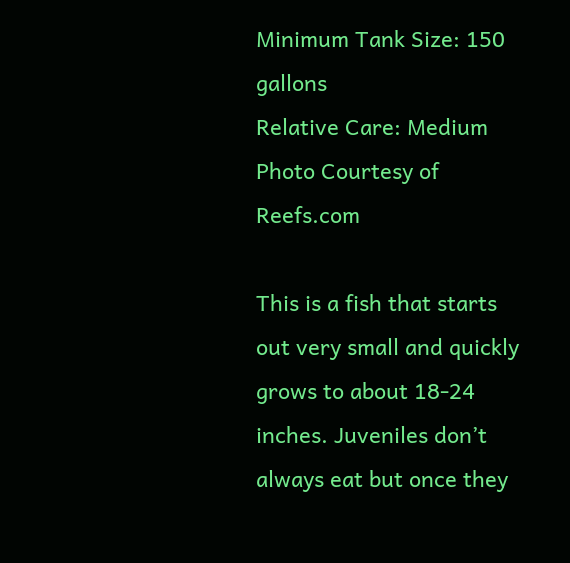Minimum Tank Size: 150 gallons
Relative Care: Medium
Photo Courtesy of Reefs.com

This is a fish that starts out very small and quickly grows to about 18-24 inches. Juveniles don’t always eat but once they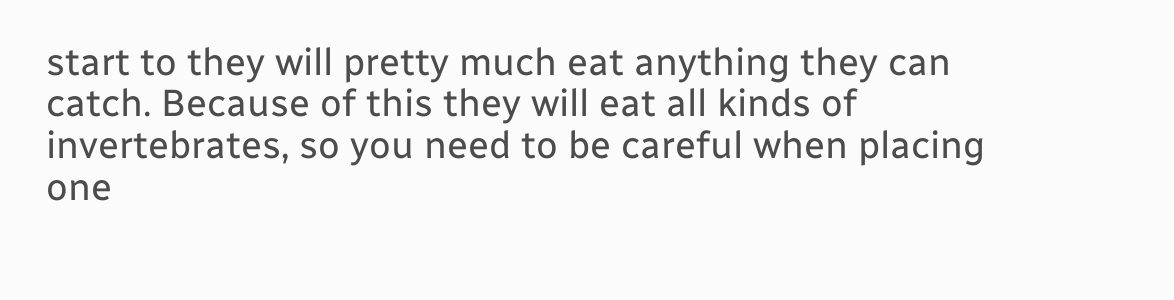start to they will pretty much eat anything they can catch. Because of this they will eat all kinds of invertebrates, so you need to be careful when placing one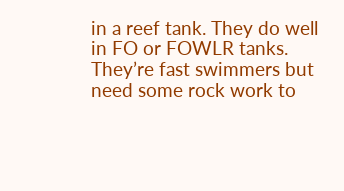in a reef tank. They do well in FO or FOWLR tanks. They’re fast swimmers but need some rock work to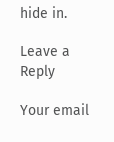hide in.

Leave a Reply

Your email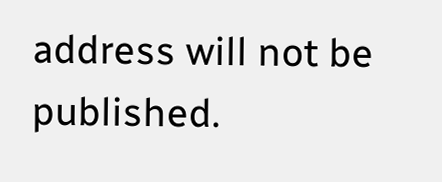address will not be published.